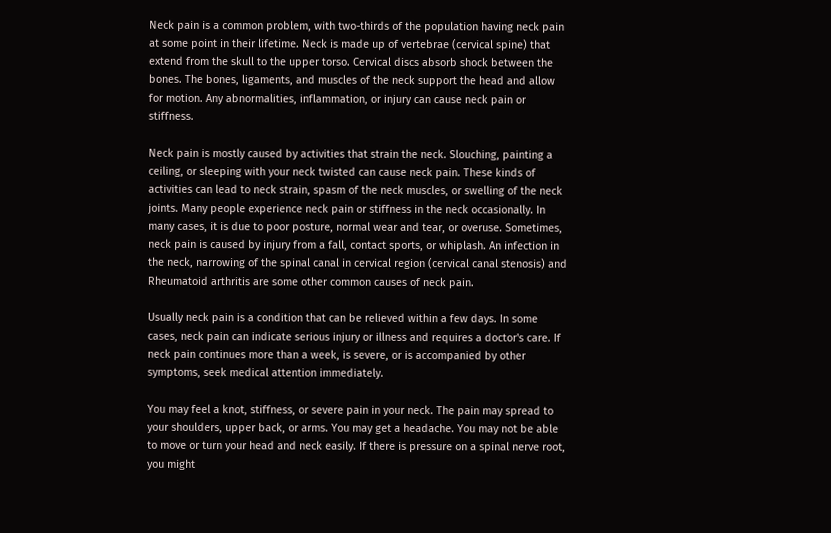Neck pain is a common problem, with two-thirds of the population having neck pain at some point in their lifetime. Neck is made up of vertebrae (cervical spine) that extend from the skull to the upper torso. Cervical discs absorb shock between the bones. The bones, ligaments, and muscles of the neck support the head and allow for motion. Any abnormalities, inflammation, or injury can cause neck pain or stiffness.

Neck pain is mostly caused by activities that strain the neck. Slouching, painting a ceiling, or sleeping with your neck twisted can cause neck pain. These kinds of activities can lead to neck strain, spasm of the neck muscles, or swelling of the neck joints. Many people experience neck pain or stiffness in the neck occasionally. In many cases, it is due to poor posture, normal wear and tear, or overuse. Sometimes, neck pain is caused by injury from a fall, contact sports, or whiplash. An infection in the neck, narrowing of the spinal canal in cervical region (cervical canal stenosis) and Rheumatoid arthritis are some other common causes of neck pain.

Usually neck pain is a condition that can be relieved within a few days. In some cases, neck pain can indicate serious injury or illness and requires a doctor's care. If neck pain continues more than a week, is severe, or is accompanied by other symptoms, seek medical attention immediately.

You may feel a knot, stiffness, or severe pain in your neck. The pain may spread to your shoulders, upper back, or arms. You may get a headache. You may not be able to move or turn your head and neck easily. If there is pressure on a spinal nerve root, you might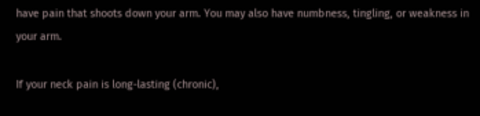have pain that shoots down your arm. You may also have numbness, tingling, or weakness in your arm.

If your neck pain is long-lasting (chronic),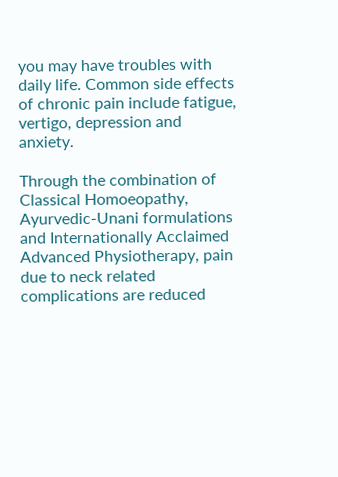you may have troubles with daily life. Common side effects of chronic pain include fatigue, vertigo, depression and anxiety.

Through the combination of Classical Homoeopathy, Ayurvedic-Unani formulations and Internationally Acclaimed Advanced Physiotherapy, pain due to neck related complications are reduced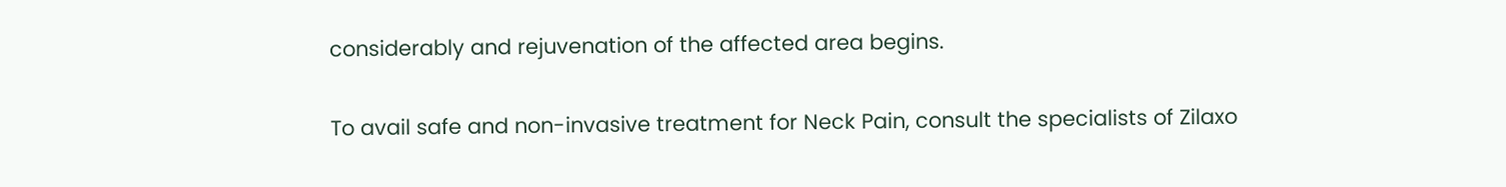considerably and rejuvenation of the affected area begins.

To avail safe and non-invasive treatment for Neck Pain, consult the specialists of Zilaxo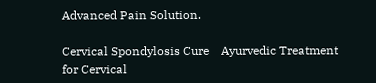Advanced Pain Solution.

Cervical Spondylosis Cure    Ayurvedic Treatment for Cervical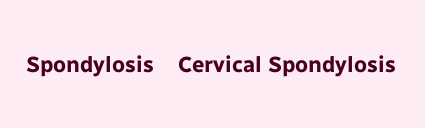Spondylosis    Cervical Spondylosis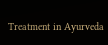Treatment in Ayurveda